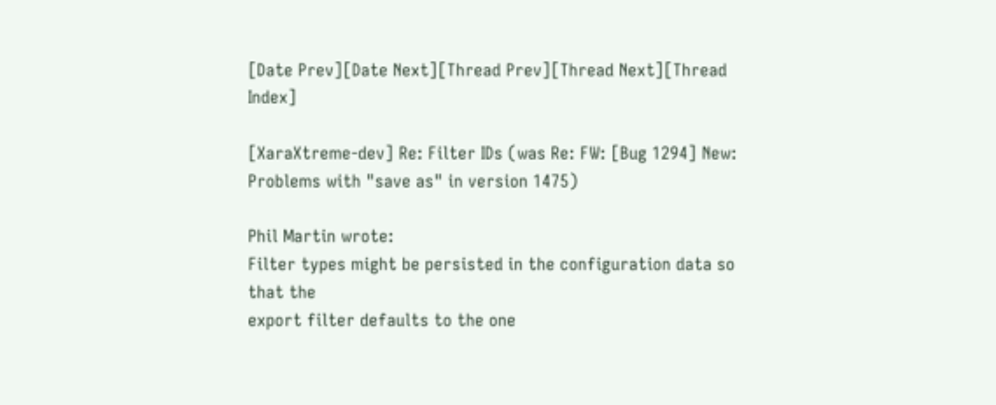[Date Prev][Date Next][Thread Prev][Thread Next][Thread Index]

[XaraXtreme-dev] Re: Filter IDs (was Re: FW: [Bug 1294] New: Problems with "save as" in version 1475)

Phil Martin wrote:
Filter types might be persisted in the configuration data so that the
export filter defaults to the one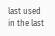last used in the last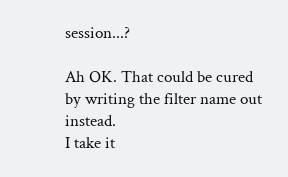session...?

Ah OK. That could be cured by writing the filter name out instead.
I take it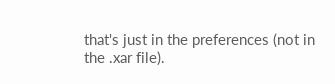that's just in the preferences (not in the .xar file).